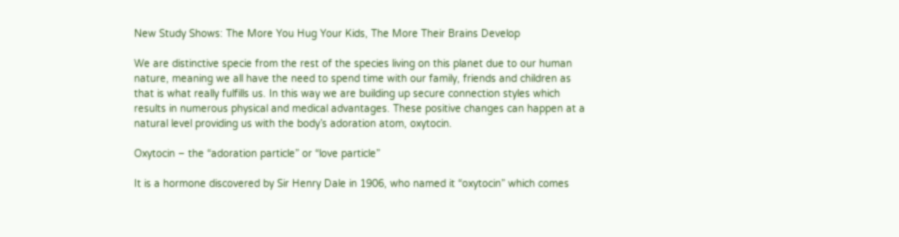New Study Shows: The More You Hug Your Kids, The More Their Brains Develop

We are distinctive specie from the rest of the species living on this planet due to our human nature, meaning we all have the need to spend time with our family, friends and children as that is what really fulfills us. In this way we are building up secure connection styles which results in numerous physical and medical advantages. These positive changes can happen at a natural level providing us with the body’s adoration atom, oxytocin.

Oxytocin – the “adoration particle” or “love particle”

It is a hormone discovered by Sir Henry Dale in 1906, who named it “oxytocin” which comes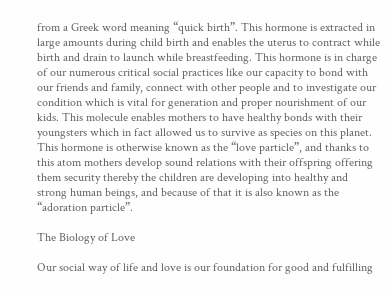from a Greek word meaning “quick birth”. This hormone is extracted in large amounts during child birth and enables the uterus to contract while birth and drain to launch while breastfeeding. This hormone is in charge of our numerous critical social practices like our capacity to bond with our friends and family, connect with other people and to investigate our condition which is vital for generation and proper nourishment of our kids. This molecule enables mothers to have healthy bonds with their youngsters which in fact allowed us to survive as species on this planet. This hormone is otherwise known as the “love particle”, and thanks to this atom mothers develop sound relations with their offspring offering them security thereby the children are developing into healthy and strong human beings, and because of that it is also known as the “adoration particle”.

The Biology of Love

Our social way of life and love is our foundation for good and fulfilling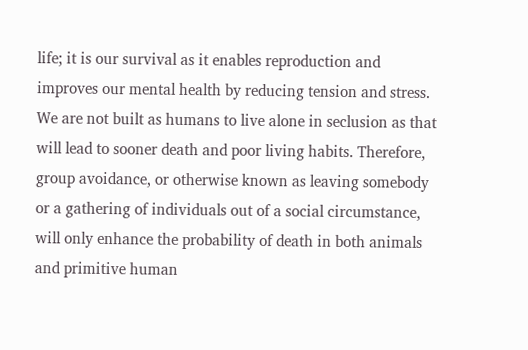life; it is our survival as it enables reproduction and improves our mental health by reducing tension and stress. We are not built as humans to live alone in seclusion as that will lead to sooner death and poor living habits. Therefore, group avoidance, or otherwise known as leaving somebody or a gathering of individuals out of a social circumstance, will only enhance the probability of death in both animals and primitive human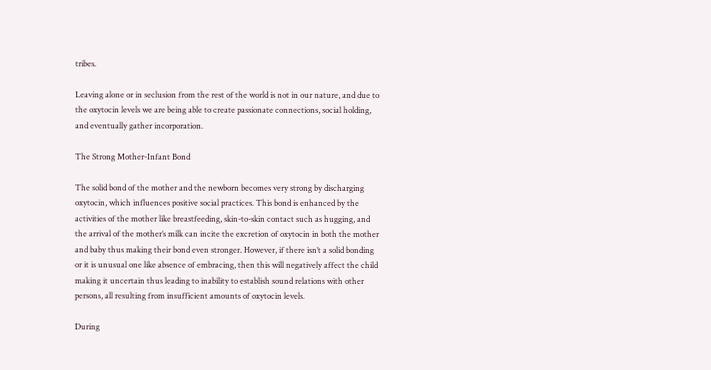tribes.

Leaving alone or in seclusion from the rest of the world is not in our nature, and due to the oxytocin levels we are being able to create passionate connections, social holding, and eventually gather incorporation.

The Strong Mother-Infant Bond

The solid bond of the mother and the newborn becomes very strong by discharging oxytocin, which influences positive social practices. This bond is enhanced by the activities of the mother like breastfeeding, skin-to-skin contact such as hugging, and the arrival of the mother’s milk can incite the excretion of oxytocin in both the mother and baby thus making their bond even stronger. However, if there isn’t a solid bonding or it is unusual one like absence of embracing, then this will negatively affect the child making it uncertain thus leading to inability to establish sound relations with other persons, all resulting from insufficient amounts of oxytocin levels.

During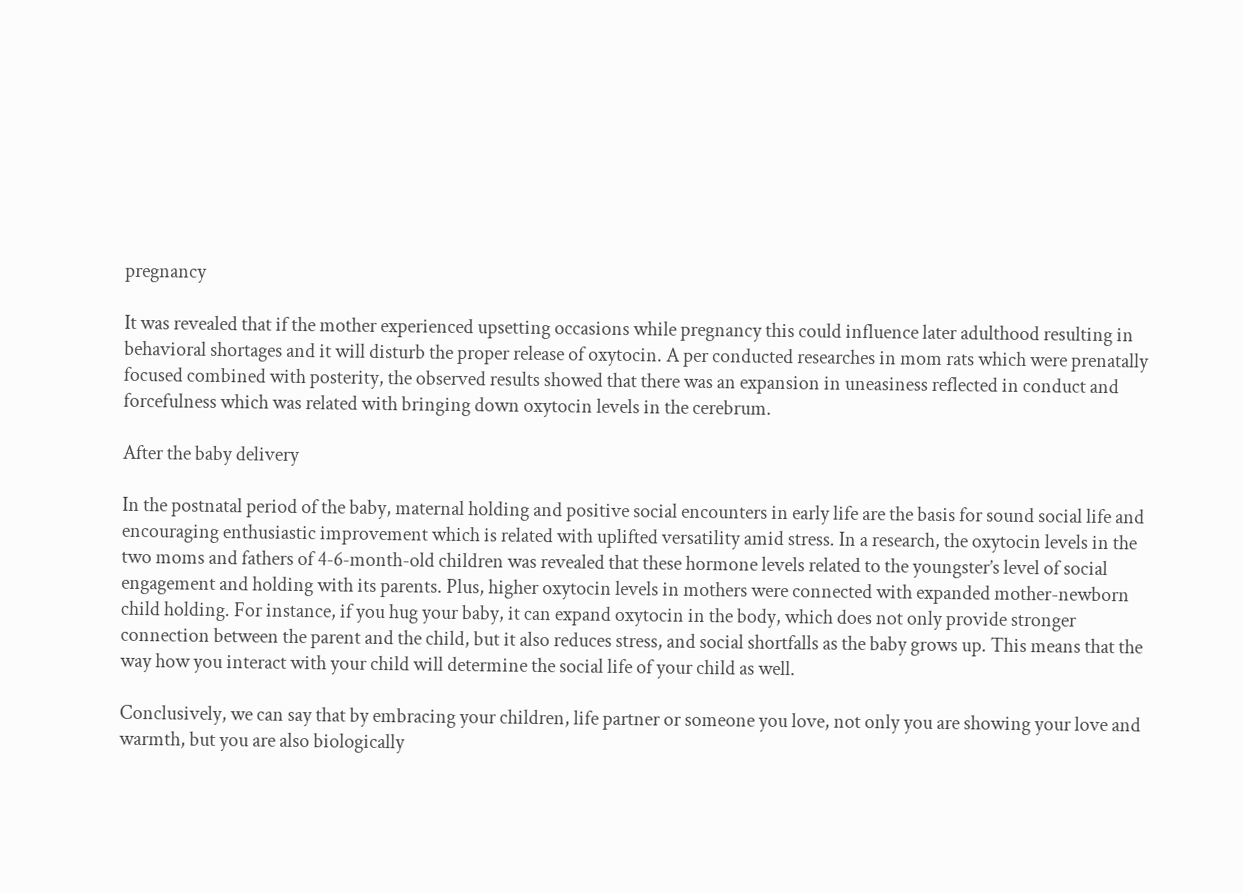pregnancy

It was revealed that if the mother experienced upsetting occasions while pregnancy this could influence later adulthood resulting in behavioral shortages and it will disturb the proper release of oxytocin. A per conducted researches in mom rats which were prenatally focused combined with posterity, the observed results showed that there was an expansion in uneasiness reflected in conduct and forcefulness which was related with bringing down oxytocin levels in the cerebrum.

After the baby delivery

In the postnatal period of the baby, maternal holding and positive social encounters in early life are the basis for sound social life and encouraging enthusiastic improvement which is related with uplifted versatility amid stress. In a research, the oxytocin levels in the two moms and fathers of 4-6-month-old children was revealed that these hormone levels related to the youngster’s level of social engagement and holding with its parents. Plus, higher oxytocin levels in mothers were connected with expanded mother-newborn child holding. For instance, if you hug your baby, it can expand oxytocin in the body, which does not only provide stronger connection between the parent and the child, but it also reduces stress, and social shortfalls as the baby grows up. This means that the way how you interact with your child will determine the social life of your child as well.

Conclusively, we can say that by embracing your children, life partner or someone you love, not only you are showing your love and warmth, but you are also biologically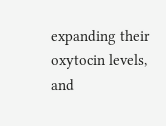expanding their oxytocin levels, and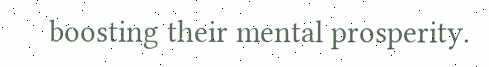boosting their mental prosperity.